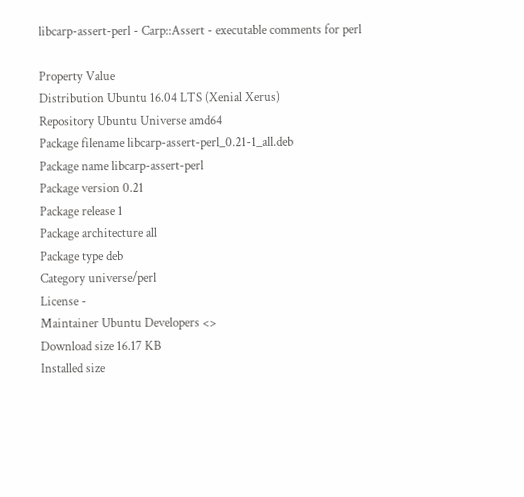libcarp-assert-perl - Carp::Assert - executable comments for perl

Property Value
Distribution Ubuntu 16.04 LTS (Xenial Xerus)
Repository Ubuntu Universe amd64
Package filename libcarp-assert-perl_0.21-1_all.deb
Package name libcarp-assert-perl
Package version 0.21
Package release 1
Package architecture all
Package type deb
Category universe/perl
License -
Maintainer Ubuntu Developers <>
Download size 16.17 KB
Installed size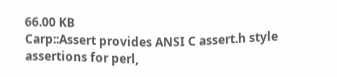66.00 KB
Carp::Assert provides ANSI C assert.h style assertions for perl,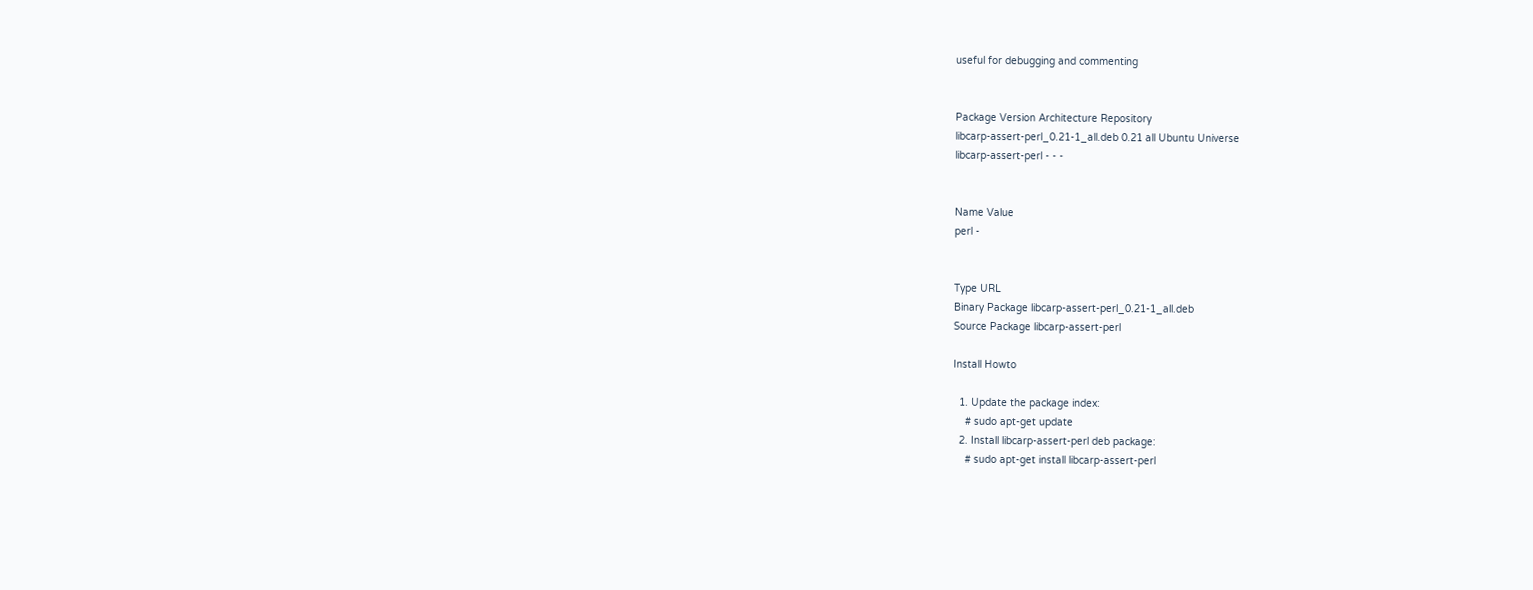useful for debugging and commenting


Package Version Architecture Repository
libcarp-assert-perl_0.21-1_all.deb 0.21 all Ubuntu Universe
libcarp-assert-perl - - -


Name Value
perl -


Type URL
Binary Package libcarp-assert-perl_0.21-1_all.deb
Source Package libcarp-assert-perl

Install Howto

  1. Update the package index:
    # sudo apt-get update
  2. Install libcarp-assert-perl deb package:
    # sudo apt-get install libcarp-assert-perl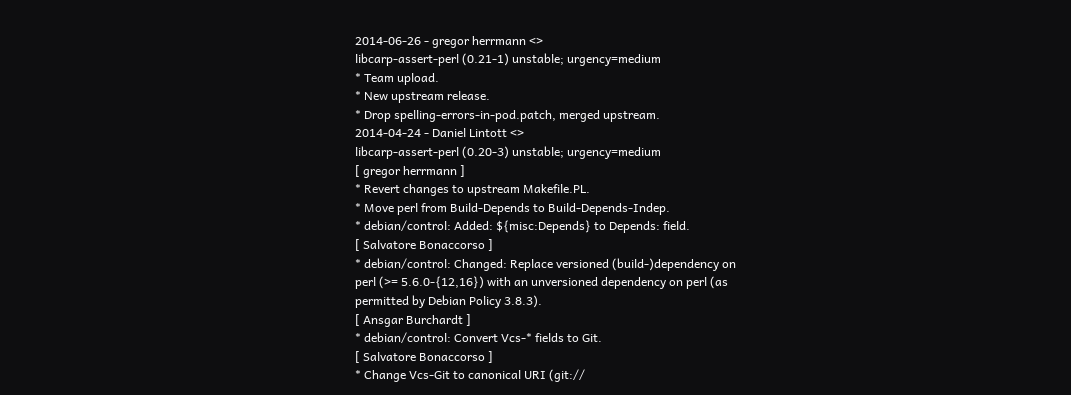2014-06-26 - gregor herrmann <>
libcarp-assert-perl (0.21-1) unstable; urgency=medium
* Team upload.
* New upstream release.
* Drop spelling-errors-in-pod.patch, merged upstream.
2014-04-24 - Daniel Lintott <>
libcarp-assert-perl (0.20-3) unstable; urgency=medium
[ gregor herrmann ]
* Revert changes to upstream Makefile.PL.
* Move perl from Build-Depends to Build-Depends-Indep.
* debian/control: Added: ${misc:Depends} to Depends: field.
[ Salvatore Bonaccorso ]
* debian/control: Changed: Replace versioned (build-)dependency on
perl (>= 5.6.0-{12,16}) with an unversioned dependency on perl (as
permitted by Debian Policy 3.8.3).
[ Ansgar Burchardt ]
* debian/control: Convert Vcs-* fields to Git.
[ Salvatore Bonaccorso ]
* Change Vcs-Git to canonical URI (git://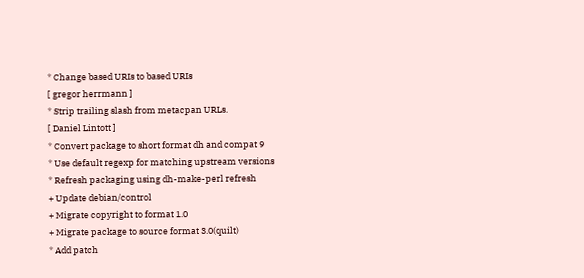* Change based URIs to based URIs
[ gregor herrmann ]
* Strip trailing slash from metacpan URLs.
[ Daniel Lintott ]
* Convert package to short format dh and compat 9
* Use default regexp for matching upstream versions
* Refresh packaging using dh-make-perl refresh
+ Update debian/control
+ Migrate copyright to format 1.0
+ Migrate package to source format 3.0(quilt)
* Add patch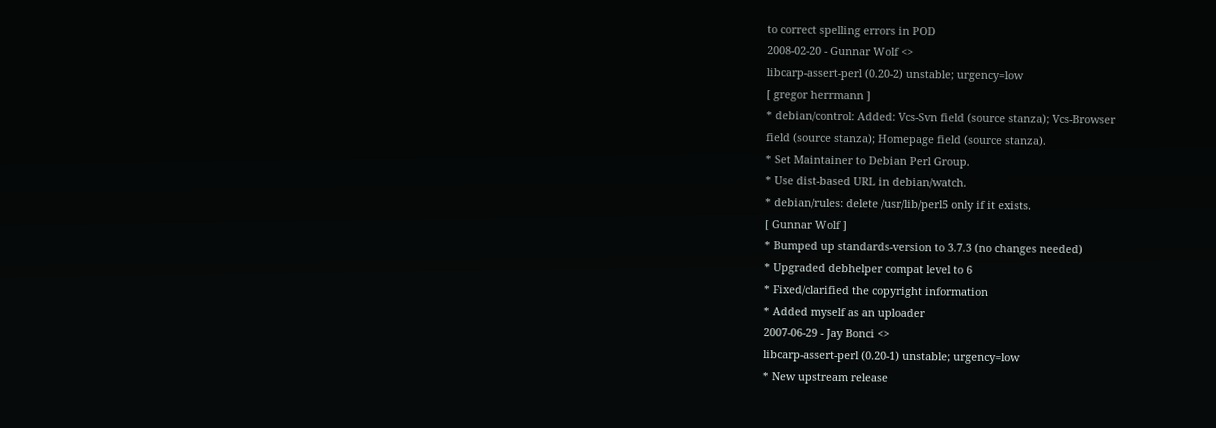to correct spelling errors in POD
2008-02-20 - Gunnar Wolf <>
libcarp-assert-perl (0.20-2) unstable; urgency=low
[ gregor herrmann ]
* debian/control: Added: Vcs-Svn field (source stanza); Vcs-Browser
field (source stanza); Homepage field (source stanza).
* Set Maintainer to Debian Perl Group.
* Use dist-based URL in debian/watch.
* debian/rules: delete /usr/lib/perl5 only if it exists.
[ Gunnar Wolf ]
* Bumped up standards-version to 3.7.3 (no changes needed)
* Upgraded debhelper compat level to 6
* Fixed/clarified the copyright information
* Added myself as an uploader
2007-06-29 - Jay Bonci <>
libcarp-assert-perl (0.20-1) unstable; urgency=low
* New upstream release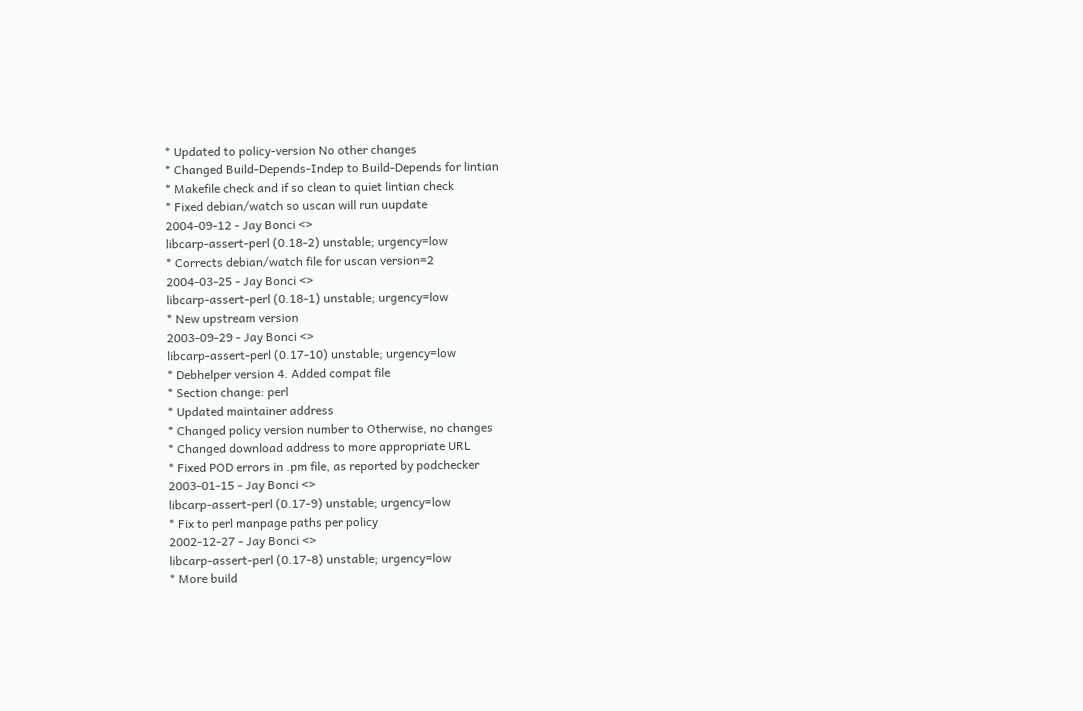* Updated to policy-version No other changes
* Changed Build-Depends-Indep to Build-Depends for lintian
* Makefile check and if so clean to quiet lintian check
* Fixed debian/watch so uscan will run uupdate
2004-09-12 - Jay Bonci <>
libcarp-assert-perl (0.18-2) unstable; urgency=low
* Corrects debian/watch file for uscan version=2
2004-03-25 - Jay Bonci <>
libcarp-assert-perl (0.18-1) unstable; urgency=low
* New upstream version
2003-09-29 - Jay Bonci <>
libcarp-assert-perl (0.17-10) unstable; urgency=low
* Debhelper version 4. Added compat file
* Section change: perl
* Updated maintainer address
* Changed policy version number to Otherwise, no changes
* Changed download address to more appropriate URL
* Fixed POD errors in .pm file, as reported by podchecker
2003-01-15 - Jay Bonci <>
libcarp-assert-perl (0.17-9) unstable; urgency=low
* Fix to perl manpage paths per policy
2002-12-27 - Jay Bonci <>
libcarp-assert-perl (0.17-8) unstable; urgency=low
* More build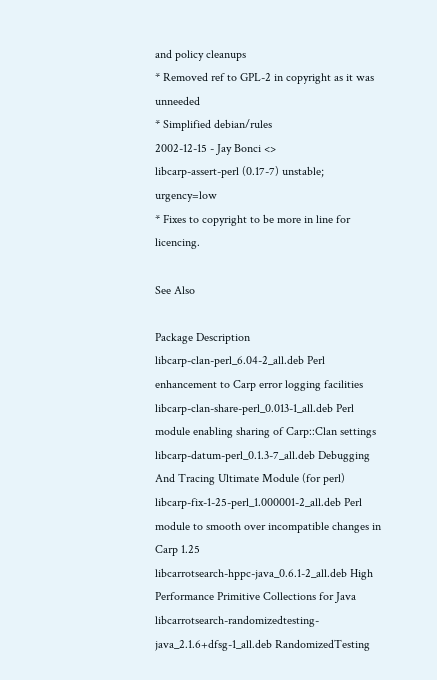and policy cleanups
* Removed ref to GPL-2 in copyright as it was unneeded
* Simplified debian/rules
2002-12-15 - Jay Bonci <>
libcarp-assert-perl (0.17-7) unstable; urgency=low
* Fixes to copyright to be more in line for licencing.

See Also

Package Description
libcarp-clan-perl_6.04-2_all.deb Perl enhancement to Carp error logging facilities
libcarp-clan-share-perl_0.013-1_all.deb Perl module enabling sharing of Carp::Clan settings
libcarp-datum-perl_0.1.3-7_all.deb Debugging And Tracing Ultimate Module (for perl)
libcarp-fix-1-25-perl_1.000001-2_all.deb Perl module to smooth over incompatible changes in Carp 1.25
libcarrotsearch-hppc-java_0.6.1-2_all.deb High Performance Primitive Collections for Java
libcarrotsearch-randomizedtesting-java_2.1.6+dfsg-1_all.deb RandomizedTesting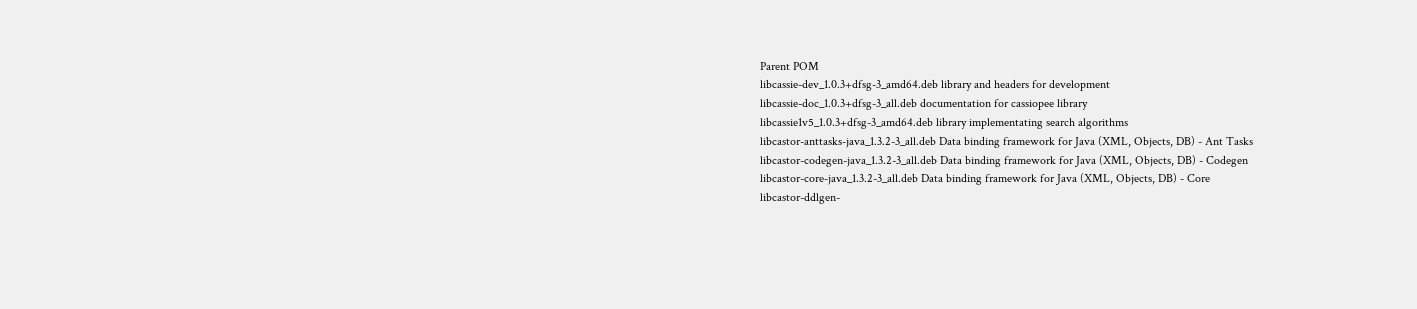Parent POM
libcassie-dev_1.0.3+dfsg-3_amd64.deb library and headers for development
libcassie-doc_1.0.3+dfsg-3_all.deb documentation for cassiopee library
libcassie1v5_1.0.3+dfsg-3_amd64.deb library implementating search algorithms
libcastor-anttasks-java_1.3.2-3_all.deb Data binding framework for Java (XML, Objects, DB) - Ant Tasks
libcastor-codegen-java_1.3.2-3_all.deb Data binding framework for Java (XML, Objects, DB) - Codegen
libcastor-core-java_1.3.2-3_all.deb Data binding framework for Java (XML, Objects, DB) - Core
libcastor-ddlgen-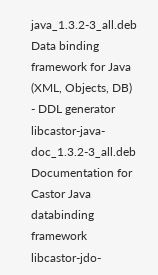java_1.3.2-3_all.deb Data binding framework for Java (XML, Objects, DB) - DDL generator
libcastor-java-doc_1.3.2-3_all.deb Documentation for Castor Java databinding framework
libcastor-jdo-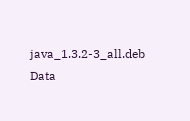java_1.3.2-3_all.deb Data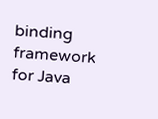binding framework for Java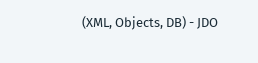(XML, Objects, DB) - JDO